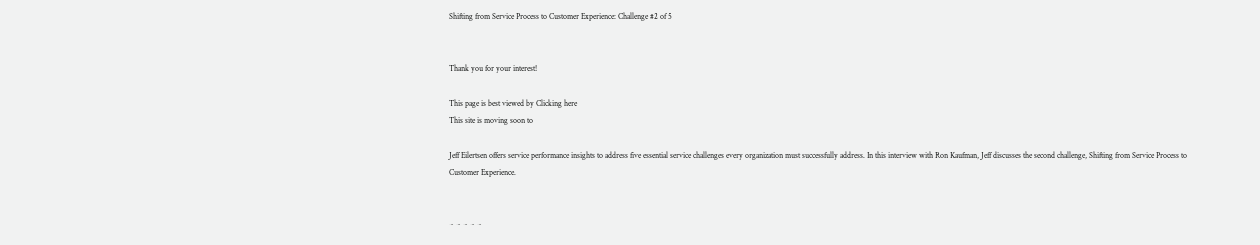Shifting from Service Process to Customer Experience: Challenge #2 of 5


Thank you for your interest!

This page is best viewed by Clicking here
This site is moving soon to

Jeff Eilertsen offers service performance insights to address five essential service challenges every organization must successfully address. In this interview with Ron Kaufman, Jeff discusses the second challenge, Shifting from Service Process to Customer Experience.


~ ~ ~ ~ ~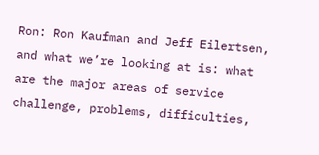Ron: Ron Kaufman and Jeff Eilertsen, and what we’re looking at is: what are the major areas of service challenge, problems, difficulties,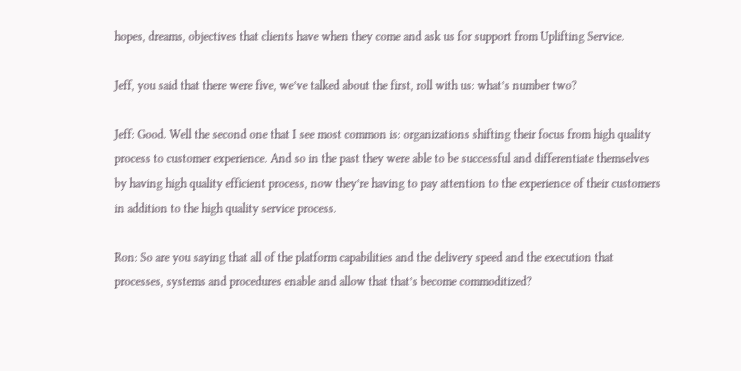hopes, dreams, objectives that clients have when they come and ask us for support from Uplifting Service.

Jeff, you said that there were five, we’ve talked about the first, roll with us: what’s number two?

Jeff: Good. Well the second one that I see most common is: organizations shifting their focus from high quality process to customer experience. And so in the past they were able to be successful and differentiate themselves by having high quality efficient process, now they’re having to pay attention to the experience of their customers in addition to the high quality service process.

Ron: So are you saying that all of the platform capabilities and the delivery speed and the execution that processes, systems and procedures enable and allow that that’s become commoditized?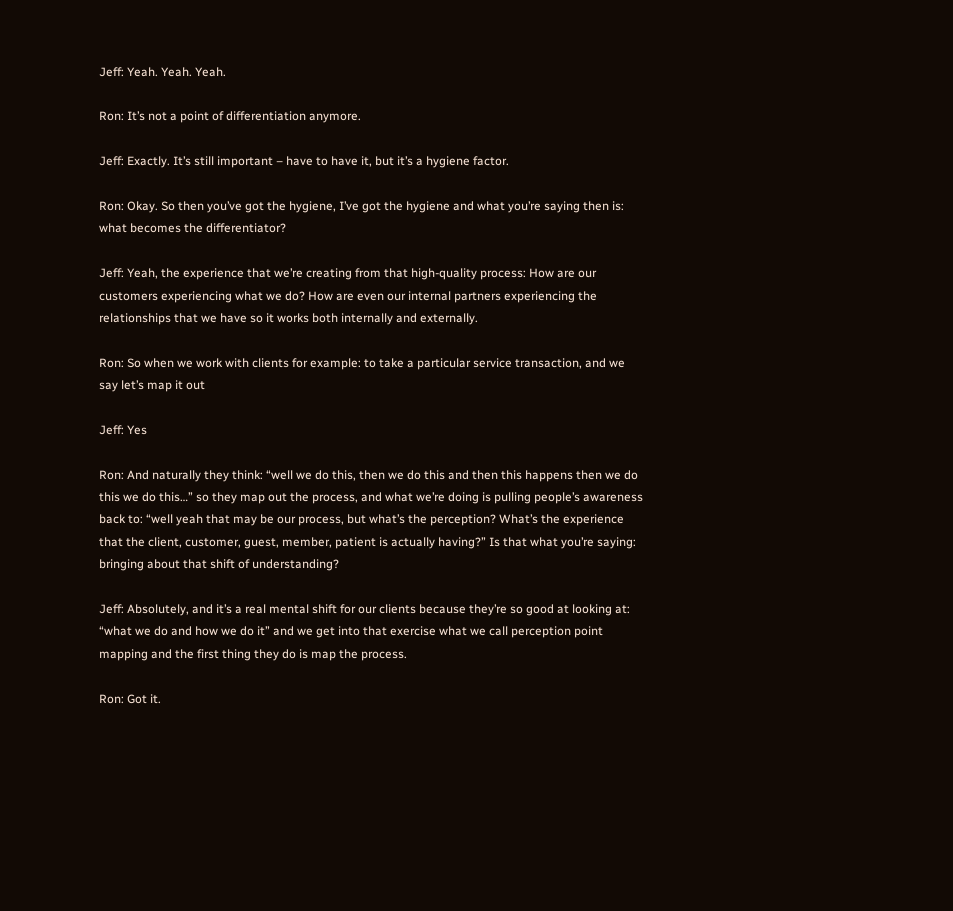Jeff: Yeah. Yeah. Yeah.

Ron: It’s not a point of differentiation anymore.

Jeff: Exactly. It’s still important – have to have it, but it’s a hygiene factor.

Ron: Okay. So then you’ve got the hygiene, I’ve got the hygiene and what you’re saying then is: what becomes the differentiator?

Jeff: Yeah, the experience that we’re creating from that high-quality process: How are our customers experiencing what we do? How are even our internal partners experiencing the relationships that we have so it works both internally and externally.

Ron: So when we work with clients for example: to take a particular service transaction, and we say let’s map it out

Jeff: Yes

Ron: And naturally they think: “well we do this, then we do this and then this happens then we do this we do this…” so they map out the process, and what we’re doing is pulling people’s awareness back to: “well yeah that may be our process, but what’s the perception? What’s the experience that the client, customer, guest, member, patient is actually having?” Is that what you’re saying: bringing about that shift of understanding?

Jeff: Absolutely, and it’s a real mental shift for our clients because they’re so good at looking at: “what we do and how we do it” and we get into that exercise what we call perception point mapping and the first thing they do is map the process.

Ron: Got it.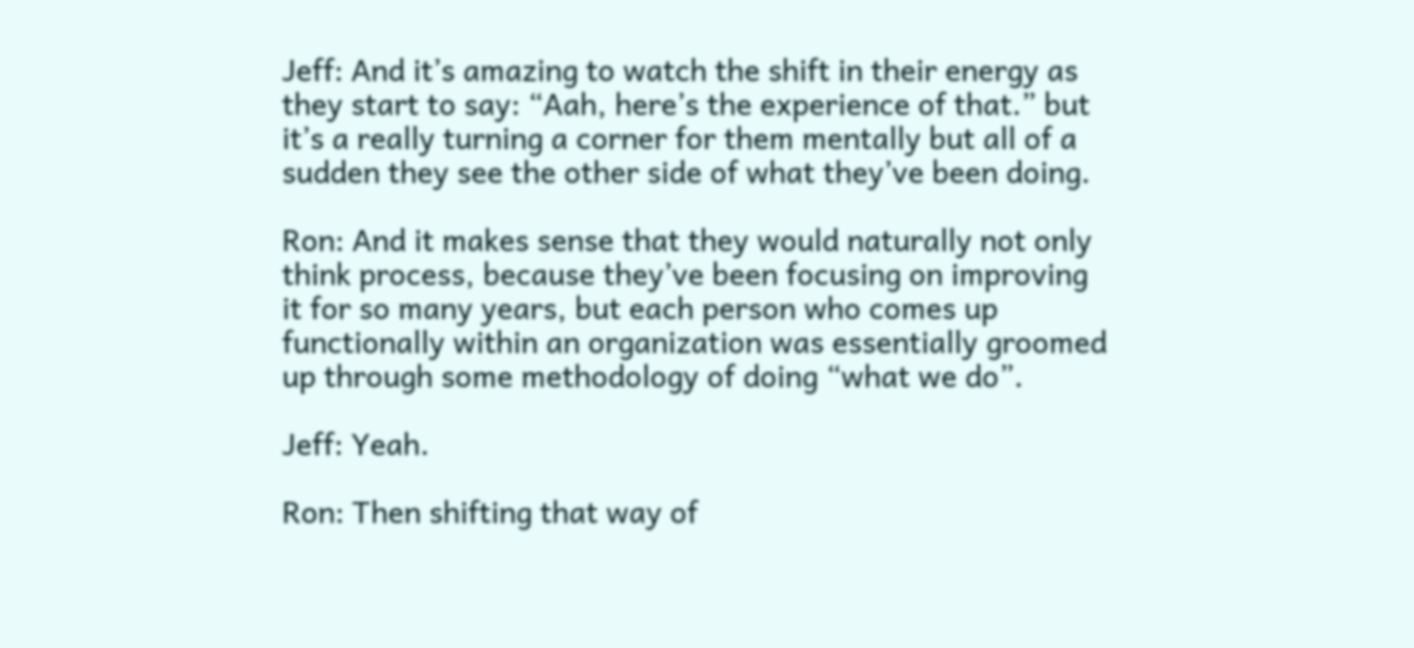Jeff: And it’s amazing to watch the shift in their energy as they start to say: “Aah, here’s the experience of that.” but it’s a really turning a corner for them mentally but all of a sudden they see the other side of what they’ve been doing.

Ron: And it makes sense that they would naturally not only think process, because they’ve been focusing on improving it for so many years, but each person who comes up functionally within an organization was essentially groomed up through some methodology of doing “what we do”.

Jeff: Yeah.

Ron: Then shifting that way of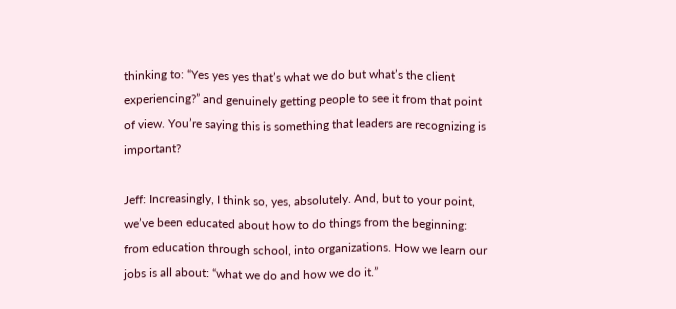thinking to: “Yes yes yes that’s what we do but what’s the client experiencing?” and genuinely getting people to see it from that point of view. You’re saying this is something that leaders are recognizing is important?

Jeff: Increasingly, I think so, yes, absolutely. And, but to your point, we’ve been educated about how to do things from the beginning: from education through school, into organizations. How we learn our jobs is all about: “what we do and how we do it.”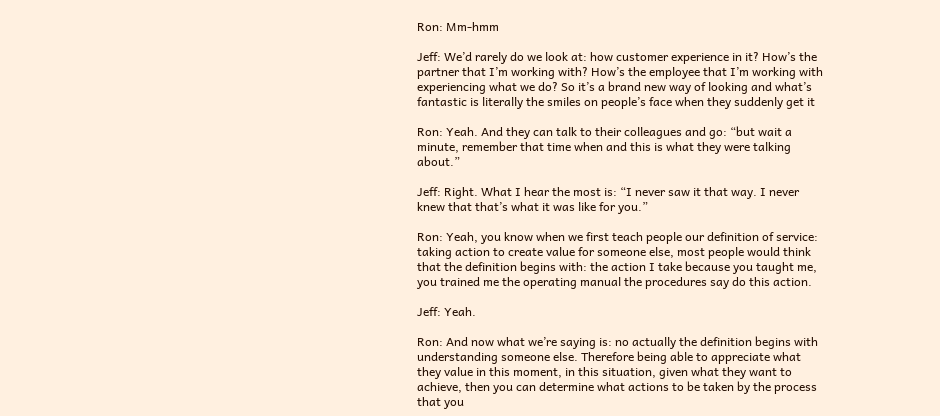Ron: Mm-hmm

Jeff: We’d rarely do we look at: how customer experience in it? How’s the partner that I’m working with? How’s the employee that I’m working with experiencing what we do? So it’s a brand new way of looking and what’s fantastic is literally the smiles on people’s face when they suddenly get it

Ron: Yeah. And they can talk to their colleagues and go: “but wait a minute, remember that time when and this is what they were talking about.”

Jeff: Right. What I hear the most is: “I never saw it that way. I never knew that that’s what it was like for you.”

Ron: Yeah, you know when we first teach people our definition of service: taking action to create value for someone else, most people would think that the definition begins with: the action I take because you taught me, you trained me the operating manual the procedures say do this action.

Jeff: Yeah.

Ron: And now what we’re saying is: no actually the definition begins with understanding someone else. Therefore being able to appreciate what they value in this moment, in this situation, given what they want to achieve, then you can determine what actions to be taken by the process that you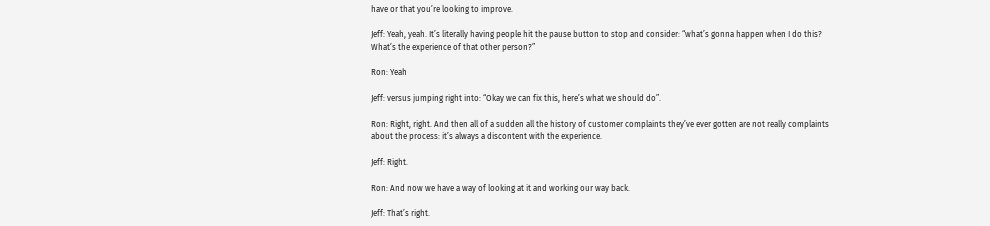have or that you’re looking to improve.

Jeff: Yeah, yeah. It’s literally having people hit the pause button to stop and consider: “what’s gonna happen when I do this? What’s the experience of that other person?”

Ron: Yeah

Jeff: versus jumping right into: “Okay we can fix this, here’s what we should do”.

Ron: Right, right. And then all of a sudden all the history of customer complaints they’ve ever gotten are not really complaints about the process: it’s always a discontent with the experience.

Jeff: Right.

Ron: And now we have a way of looking at it and working our way back.

Jeff: That’s right.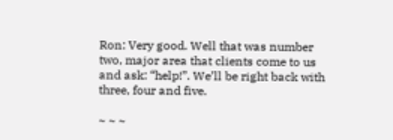Ron: Very good. Well that was number two, major area that clients come to us and ask: “help!”. We’ll be right back with three, four and five.

~ ~ ~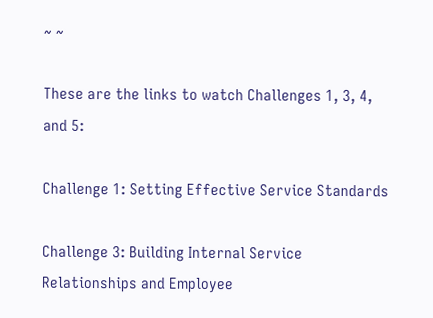~ ~

These are the links to watch Challenges 1, 3, 4, and 5:

Challenge 1: Setting Effective Service Standards

Challenge 3: Building Internal Service Relationships and Employee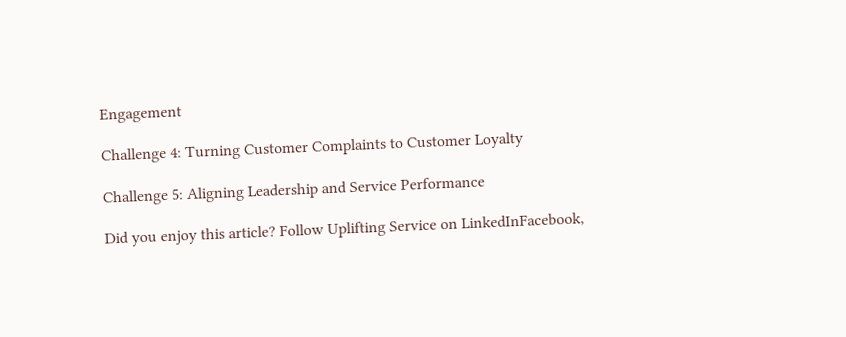Engagement

Challenge 4: Turning Customer Complaints to Customer Loyalty

Challenge 5: Aligning Leadership and Service Performance

Did you enjoy this article? Follow Uplifting Service on LinkedInFacebook,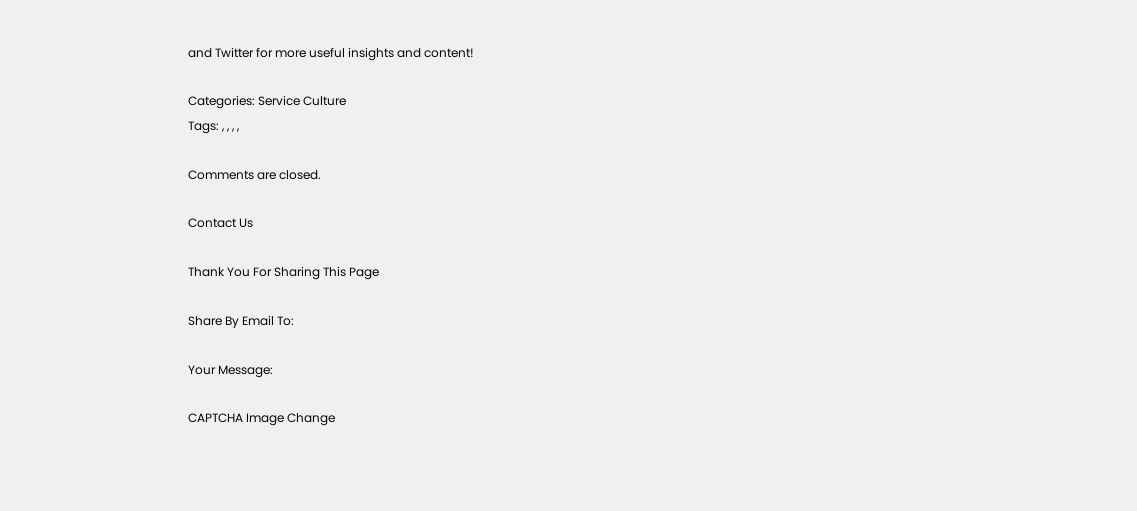and Twitter for more useful insights and content!

Categories: Service Culture
Tags: , , , ,

Comments are closed.

Contact Us

Thank You For Sharing This Page

Share By Email To:

Your Message:

CAPTCHA Image Change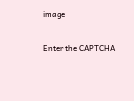image

Enter the CAPTCHA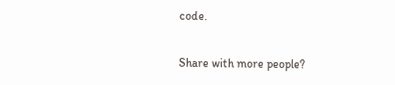code.

Share with more people?